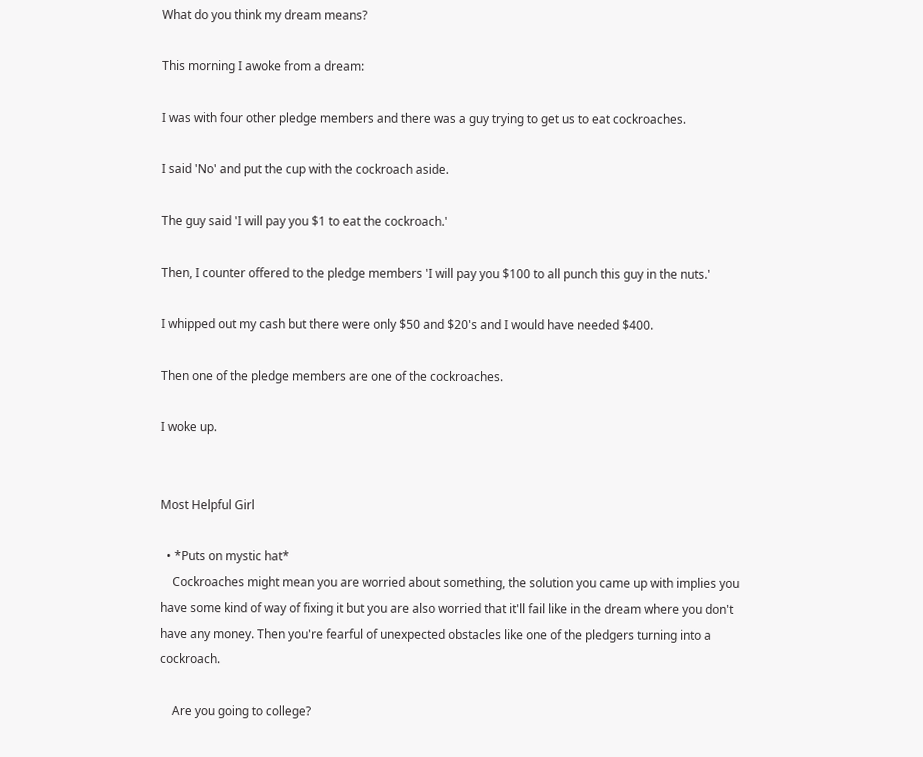What do you think my dream means?

This morning I awoke from a dream:

I was with four other pledge members and there was a guy trying to get us to eat cockroaches.

I said 'No' and put the cup with the cockroach aside.

The guy said 'I will pay you $1 to eat the cockroach.'

Then, I counter offered to the pledge members 'I will pay you $100 to all punch this guy in the nuts.'

I whipped out my cash but there were only $50 and $20's and I would have needed $400.

Then one of the pledge members are one of the cockroaches.

I woke up.


Most Helpful Girl

  • *Puts on mystic hat*
    Cockroaches might mean you are worried about something, the solution you came up with implies you have some kind of way of fixing it but you are also worried that it'll fail like in the dream where you don't have any money. Then you're fearful of unexpected obstacles like one of the pledgers turning into a cockroach.

    Are you going to college?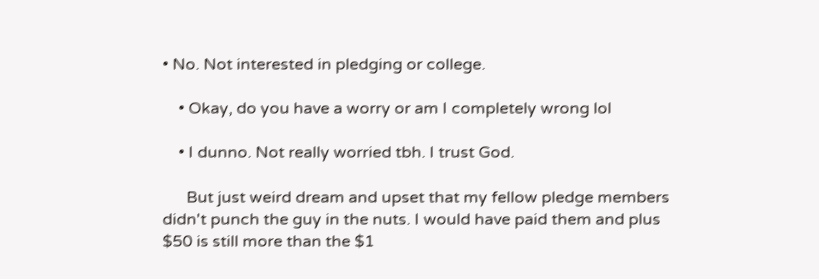• No. Not interested in pledging or college.

    • Okay, do you have a worry or am I completely wrong lol

    • I dunno. Not really worried tbh. I trust God.

      But just weird dream and upset that my fellow pledge members didn't punch the guy in the nuts. I would have paid them and plus $50 is still more than the $1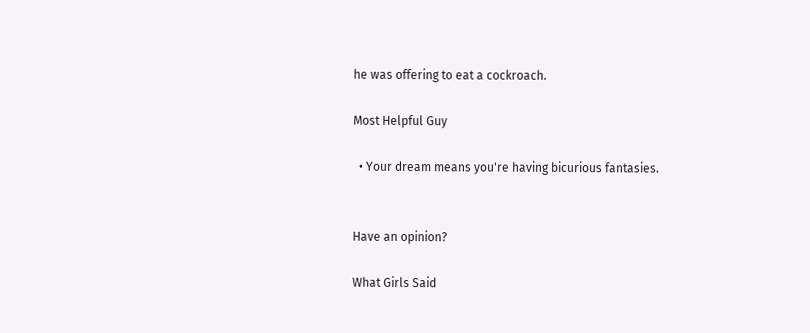he was offering to eat a cockroach.

Most Helpful Guy

  • Your dream means you're having bicurious fantasies.


Have an opinion?

What Girls Said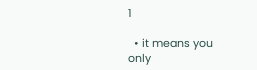1

  • it means you only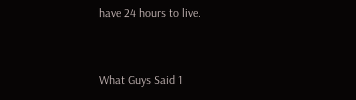have 24 hours to live.


What Guys Said 1